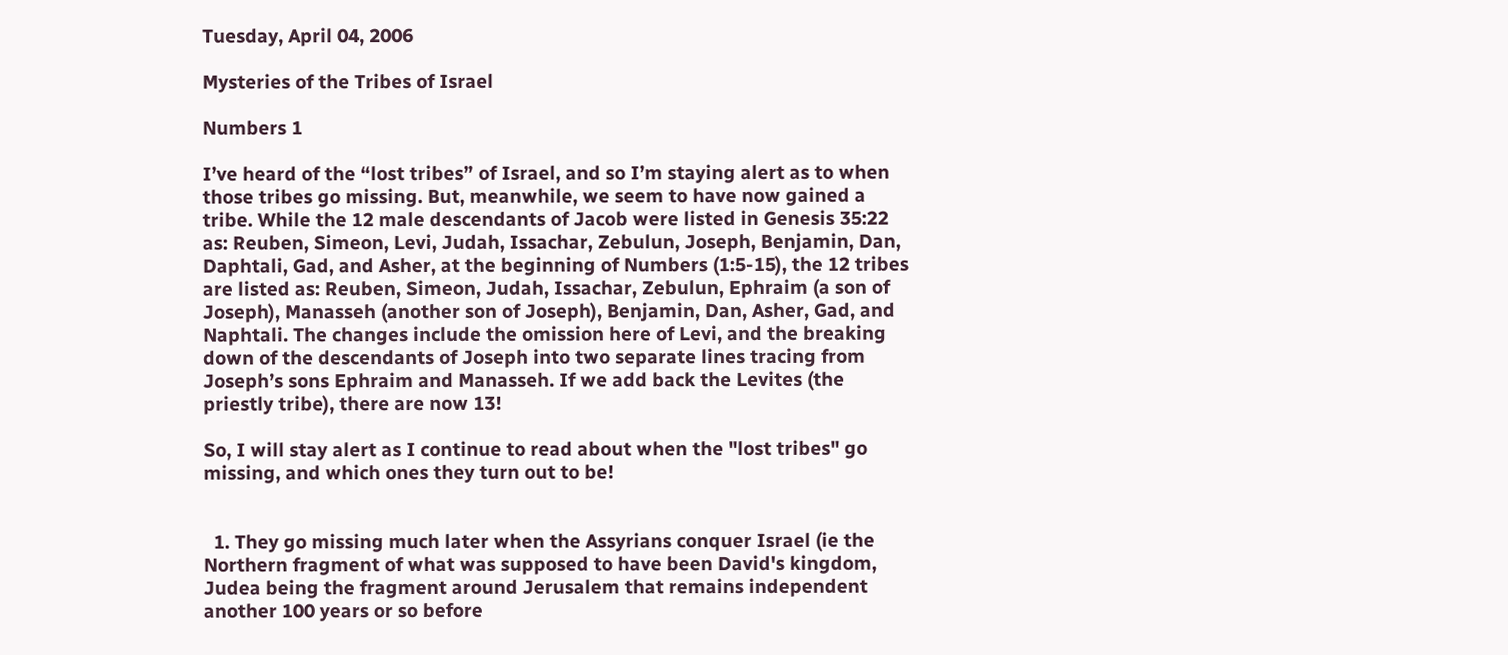Tuesday, April 04, 2006

Mysteries of the Tribes of Israel

Numbers 1

I’ve heard of the “lost tribes” of Israel, and so I’m staying alert as to when those tribes go missing. But, meanwhile, we seem to have now gained a tribe. While the 12 male descendants of Jacob were listed in Genesis 35:22 as: Reuben, Simeon, Levi, Judah, Issachar, Zebulun, Joseph, Benjamin, Dan, Daphtali, Gad, and Asher, at the beginning of Numbers (1:5-15), the 12 tribes are listed as: Reuben, Simeon, Judah, Issachar, Zebulun, Ephraim (a son of Joseph), Manasseh (another son of Joseph), Benjamin, Dan, Asher, Gad, and Naphtali. The changes include the omission here of Levi, and the breaking down of the descendants of Joseph into two separate lines tracing from Joseph’s sons Ephraim and Manasseh. If we add back the Levites (the priestly tribe), there are now 13!

So, I will stay alert as I continue to read about when the "lost tribes" go missing, and which ones they turn out to be!


  1. They go missing much later when the Assyrians conquer Israel (ie the Northern fragment of what was supposed to have been David's kingdom, Judea being the fragment around Jerusalem that remains independent another 100 years or so before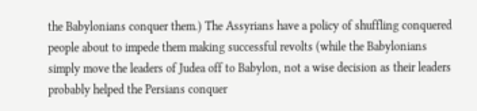the Babylonians conquer them.) The Assyrians have a policy of shuffling conquered people about to impede them making successful revolts (while the Babylonians simply move the leaders of Judea off to Babylon, not a wise decision as their leaders probably helped the Persians conquer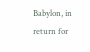Babylon, in return for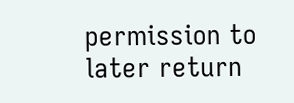permission to later return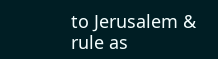to Jerusalem & rule as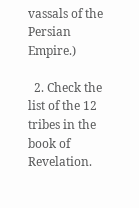vassals of the Persian Empire.)

  2. Check the list of the 12 tribes in the book of Revelation.